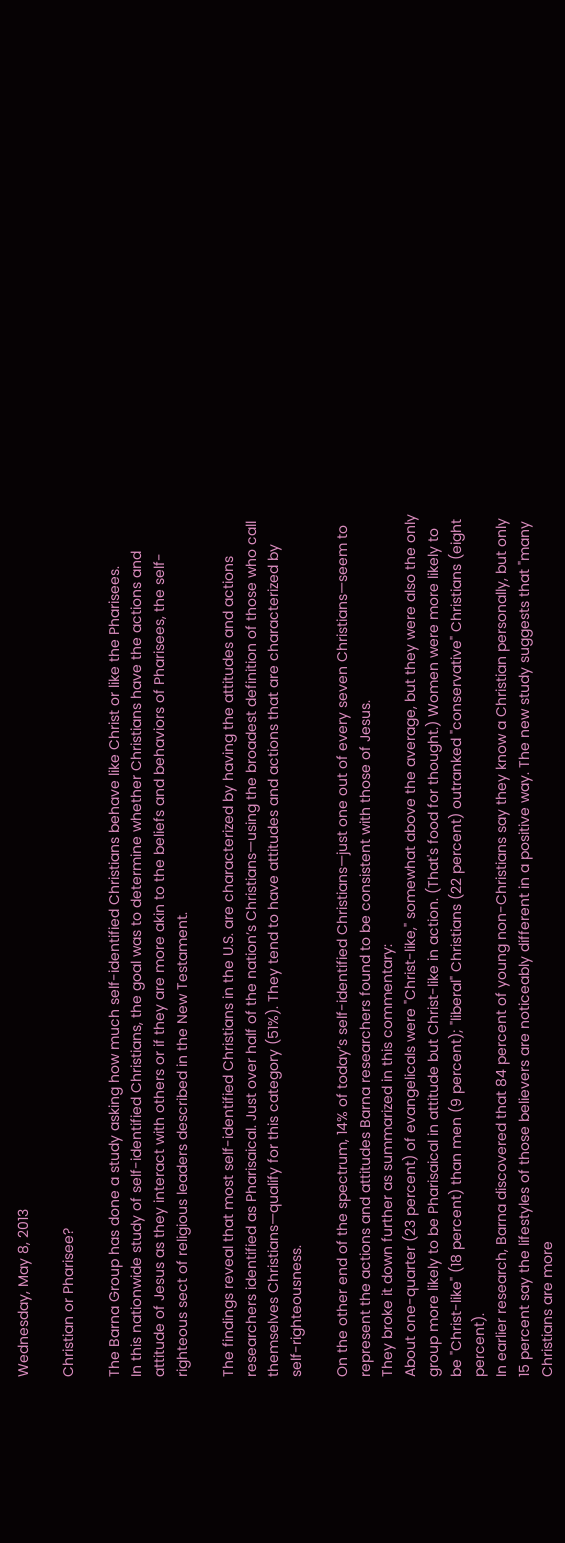Wednesday, May 8, 2013

Christian or Pharisee?

The Barna Group has done a study asking how much self-identified Christians behave like Christ or like the Pharisees.
In this nationwide study of self-identified Christians, the goal was to determine whether Christians have the actions and attitude of Jesus as they interact with others or if they are more akin to the beliefs and behaviors of Pharisees, the self-righteous sect of religious leaders described in the New Testament.

The findings reveal that most self-identified Christians in the U.S. are characterized by having the attitudes and actions researchers identified as Pharisaical. Just over half of the nation’s Christians—using the broadest definition of those who call themselves Christians—qualify for this category (51%). They tend to have attitudes and actions that are characterized by self-righteousness.

On the other end of the spectrum, 14% of today’s self-identified Christians—just one out of every seven Christians—seem to represent the actions and attitudes Barna researchers found to be consistent with those of Jesus.
They broke it down further as summarized in this commentary:
About one-quarter (23 percent) of evangelicals were "Christ-like," somewhat above the average, but they were also the only group more likely to be Pharisaical in attitude but Christ-like in action. (That's food for thought.) Women were more likely to be "Christ-like" (18 percent) than men (9 percent); "liberal" Christians (22 percent) outranked "conservative" Christians (eight percent).
In earlier research, Barna discovered that 84 percent of young non-Christians say they know a Christian personally, but only 15 percent say the lifestyles of those believers are noticeably different in a positive way. The new study suggests that "many Christians are more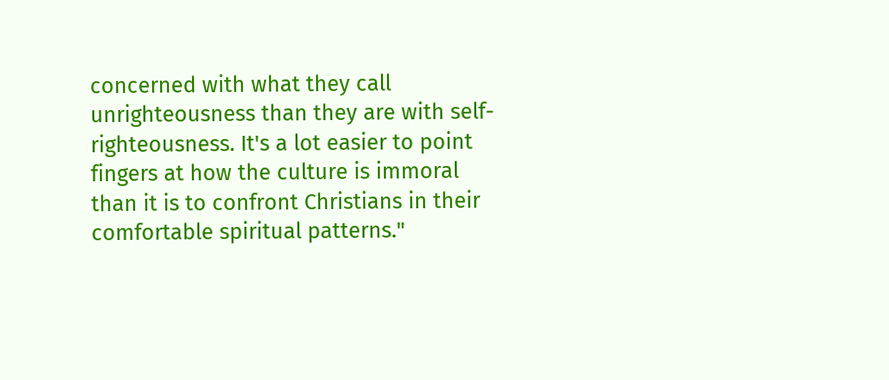concerned with what they call unrighteousness than they are with self-righteousness. It's a lot easier to point fingers at how the culture is immoral than it is to confront Christians in their comfortable spiritual patterns."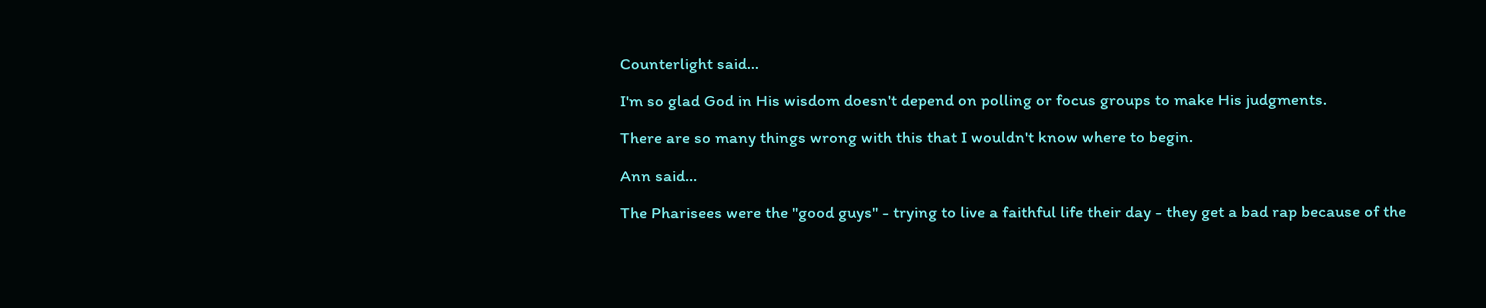Counterlight said...

I'm so glad God in His wisdom doesn't depend on polling or focus groups to make His judgments.

There are so many things wrong with this that I wouldn't know where to begin.

Ann said...

The Pharisees were the "good guys" - trying to live a faithful life their day - they get a bad rap because of the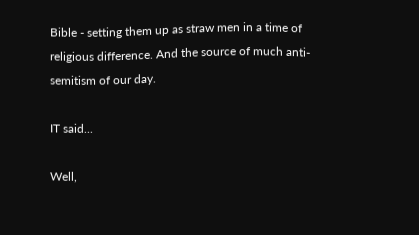Bible - setting them up as straw men in a time of religious difference. And the source of much anti-semitism of our day.

IT said...

Well,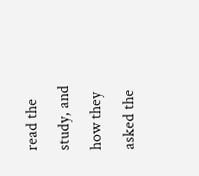read the study, and how they asked the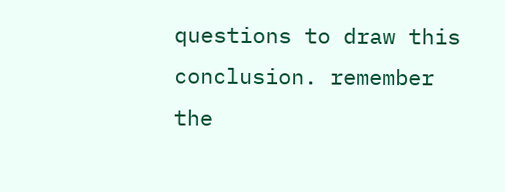questions to draw this conclusion. remember the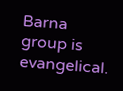Barna group is evangelical.